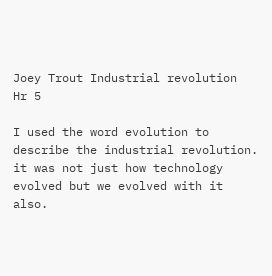Joey Trout Industrial revolution  Hr 5

I used the word evolution to describe the industrial revolution. it was not just how technology evolved but we evolved with it also.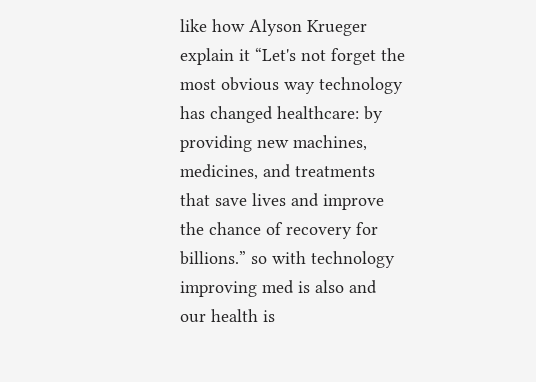like how Alyson Krueger explain it “Let's not forget the most obvious way technology has changed healthcare: by providing new machines, medicines, and treatments that save lives and improve the chance of recovery for billions.” so with technology improving med is also and our health is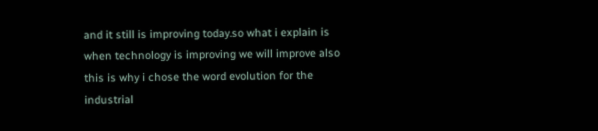and it still is improving today.so what i explain is when technology is improving we will improve also this is why i chose the word evolution for the industrial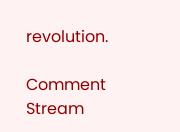revolution.

Comment Stream